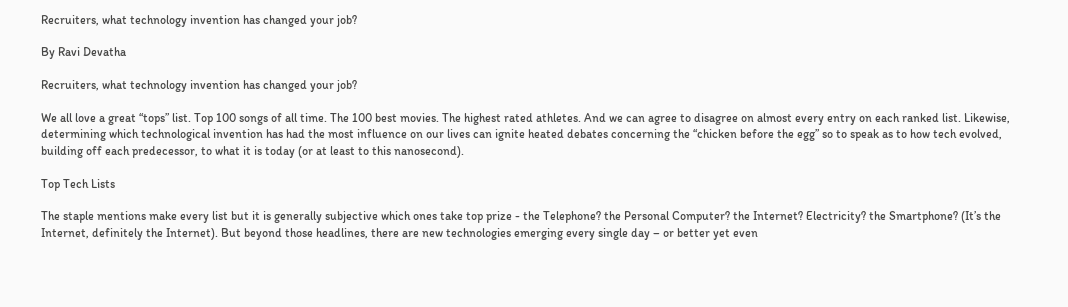Recruiters, what technology invention has changed your job?

By Ravi Devatha

Recruiters, what technology invention has changed your job?

We all love a great “tops” list. Top 100 songs of all time. The 100 best movies. The highest rated athletes. And we can agree to disagree on almost every entry on each ranked list. Likewise, determining which technological invention has had the most influence on our lives can ignite heated debates concerning the “chicken before the egg” so to speak as to how tech evolved, building off each predecessor, to what it is today (or at least to this nanosecond).

Top Tech Lists

The staple mentions make every list but it is generally subjective which ones take top prize - the Telephone? the Personal Computer? the Internet? Electricity? the Smartphone? (It’s the Internet, definitely the Internet). But beyond those headlines, there are new technologies emerging every single day – or better yet even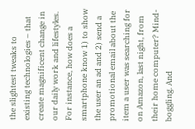the slightest tweaks to existing technologies – that create magnificent change in our daily work and lifestyles. For instance, how does a smartphone know 1) to show the user an ad and 2) send a promotional email about the item a user was searching for on Amazon, last night, from their home computer? Mind-boggling. And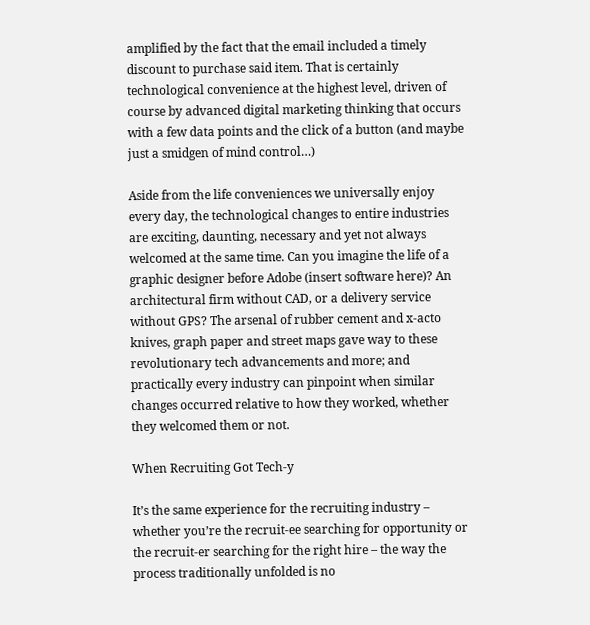amplified by the fact that the email included a timely discount to purchase said item. That is certainly technological convenience at the highest level, driven of course by advanced digital marketing thinking that occurs with a few data points and the click of a button (and maybe just a smidgen of mind control…)

Aside from the life conveniences we universally enjoy every day, the technological changes to entire industries are exciting, daunting, necessary and yet not always welcomed at the same time. Can you imagine the life of a graphic designer before Adobe (insert software here)? An architectural firm without CAD, or a delivery service without GPS? The arsenal of rubber cement and x-acto knives, graph paper and street maps gave way to these revolutionary tech advancements and more; and practically every industry can pinpoint when similar changes occurred relative to how they worked, whether they welcomed them or not.

When Recruiting Got Tech-y

It’s the same experience for the recruiting industry – whether you’re the recruit-ee searching for opportunity or the recruit-er searching for the right hire – the way the process traditionally unfolded is no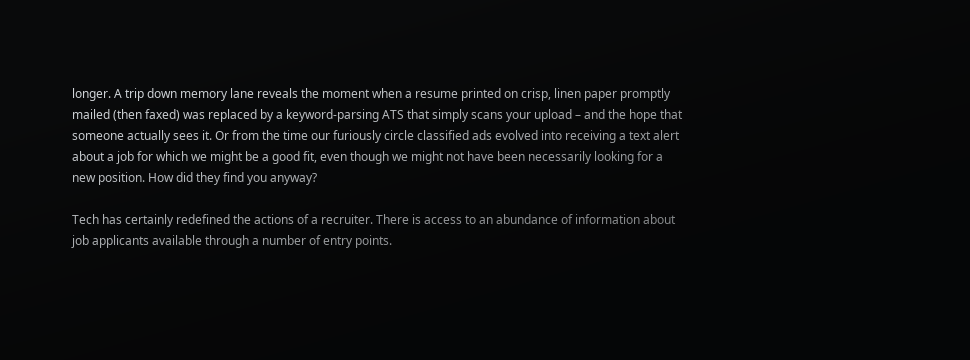longer. A trip down memory lane reveals the moment when a resume printed on crisp, linen paper promptly mailed (then faxed) was replaced by a keyword-parsing ATS that simply scans your upload – and the hope that someone actually sees it. Or from the time our furiously circle classified ads evolved into receiving a text alert about a job for which we might be a good fit, even though we might not have been necessarily looking for a new position. How did they find you anyway?

Tech has certainly redefined the actions of a recruiter. There is access to an abundance of information about job applicants available through a number of entry points.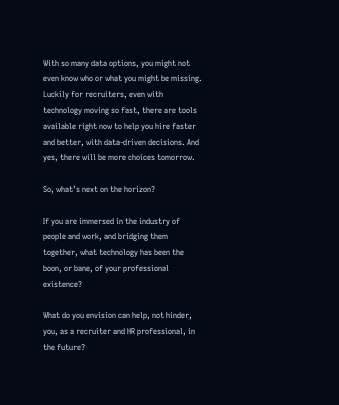With so many data options, you might not even know who or what you might be missing. Luckily for recruiters, even with technology moving so fast, there are tools available right now to help you hire faster and better, with data-driven decisions. And yes, there will be more choices tomorrow.

So, what’s next on the horizon?

If you are immersed in the industry of people and work, and bridging them together, what technology has been the boon, or bane, of your professional existence?

What do you envision can help, not hinder, you, as a recruiter and HR professional, in the future?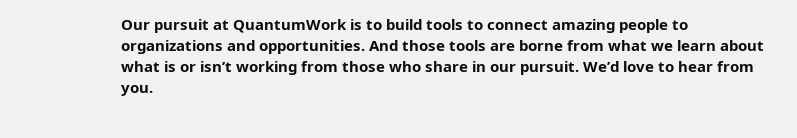Our pursuit at QuantumWork is to build tools to connect amazing people to organizations and opportunities. And those tools are borne from what we learn about what is or isn’t working from those who share in our pursuit. We’d love to hear from you.